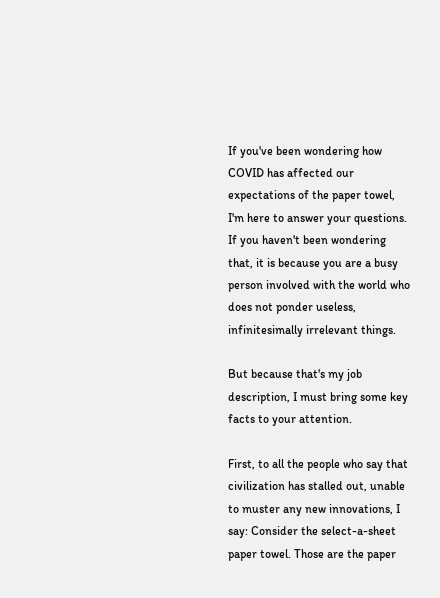If you've been wondering how COVID has affected our expectations of the paper towel, I'm here to answer your questions. If you haven't been wondering that, it is because you are a busy person involved with the world who does not ponder useless, infinitesimally irrelevant things.

But because that's my job description, I must bring some key facts to your attention.

First, to all the people who say that civilization has stalled out, unable to muster any new innovations, I say: Consider the select-a-sheet paper towel. Those are the paper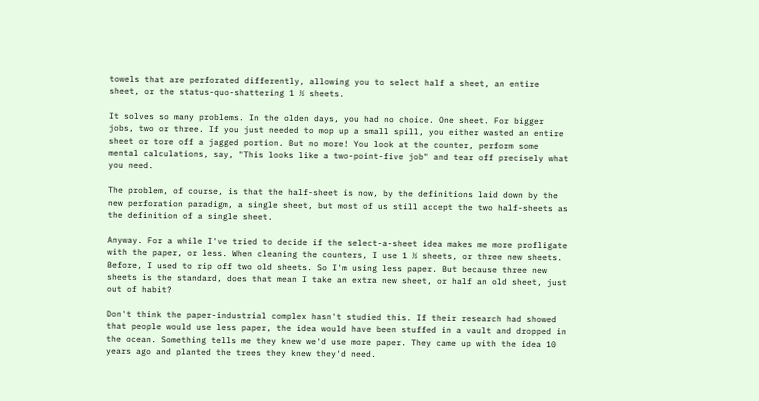towels that are perforated differently, allowing you to select half a sheet, an entire sheet, or the status-quo-shattering 1 ½ sheets.

It solves so many problems. In the olden days, you had no choice. One sheet. For bigger jobs, two or three. If you just needed to mop up a small spill, you either wasted an entire sheet or tore off a jagged portion. But no more! You look at the counter, perform some mental calculations, say, "This looks like a two-point-five job" and tear off precisely what you need.

The problem, of course, is that the half-sheet is now, by the definitions laid down by the new perforation paradigm, a single sheet, but most of us still accept the two half-sheets as the definition of a single sheet.

Anyway. For a while I've tried to decide if the select-a-sheet idea makes me more profligate with the paper, or less. When cleaning the counters, I use 1 ½ sheets, or three new sheets. Before, I used to rip off two old sheets. So I'm using less paper. But because three new sheets is the standard, does that mean I take an extra new sheet, or half an old sheet, just out of habit?

Don't think the paper-industrial complex hasn't studied this. If their research had showed that people would use less paper, the idea would have been stuffed in a vault and dropped in the ocean. Something tells me they knew we'd use more paper. They came up with the idea 10 years ago and planted the trees they knew they'd need.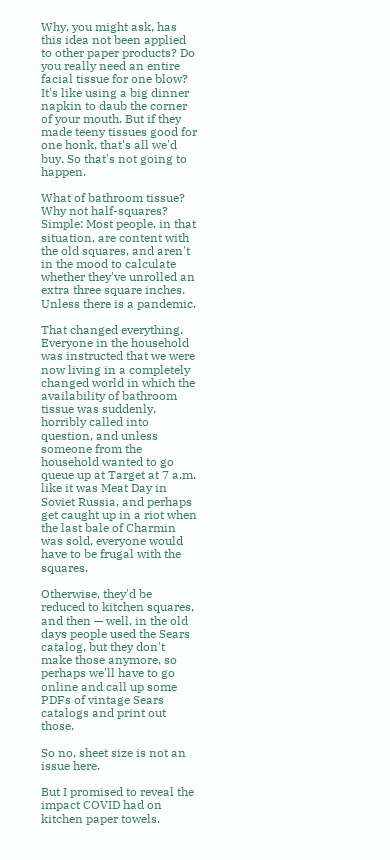Why, you might ask, has this idea not been applied to other paper products? Do you really need an entire facial tissue for one blow? It's like using a big dinner napkin to daub the corner of your mouth. But if they made teeny tissues good for one honk, that's all we'd buy. So that's not going to happen.

What of bathroom tissue? Why not half-squares? Simple: Most people, in that situation, are content with the old squares, and aren't in the mood to calculate whether they've unrolled an extra three square inches. Unless there is a pandemic.

That changed everything. Everyone in the household was instructed that we were now living in a completely changed world in which the availability of bathroom tissue was suddenly, horribly called into question, and unless someone from the household wanted to go queue up at Target at 7 a.m. like it was Meat Day in Soviet Russia, and perhaps get caught up in a riot when the last bale of Charmin was sold, everyone would have to be frugal with the squares.

Otherwise, they'd be reduced to kitchen squares, and then — well, in the old days people used the Sears catalog, but they don't make those anymore, so perhaps we'll have to go online and call up some PDFs of vintage Sears catalogs and print out those.

So no, sheet size is not an issue here.

But I promised to reveal the impact COVID had on kitchen paper towels.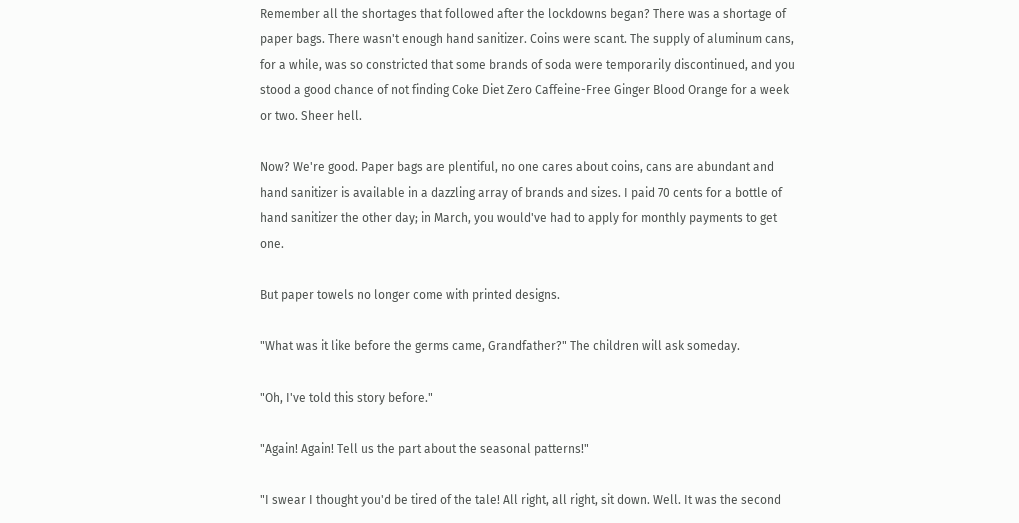Remember all the shortages that followed after the lockdowns began? There was a shortage of paper bags. There wasn't enough hand sanitizer. Coins were scant. The supply of aluminum cans, for a while, was so constricted that some brands of soda were temporarily discontinued, and you stood a good chance of not finding Coke Diet Zero Caffeine-Free Ginger Blood Orange for a week or two. Sheer hell.

Now? We're good. Paper bags are plentiful, no one cares about coins, cans are abundant and hand sanitizer is available in a dazzling array of brands and sizes. I paid 70 cents for a bottle of hand sanitizer the other day; in March, you would've had to apply for monthly payments to get one.

But paper towels no longer come with printed designs.

"What was it like before the germs came, Grandfather?" The children will ask someday.

"Oh, I've told this story before."

"Again! Again! Tell us the part about the seasonal patterns!"

"I swear I thought you'd be tired of the tale! All right, all right, sit down. Well. It was the second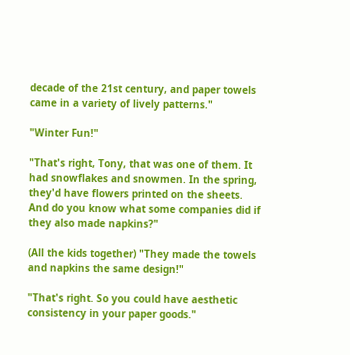decade of the 21st century, and paper towels came in a variety of lively patterns."

"Winter Fun!"

"That's right, Tony, that was one of them. It had snowflakes and snowmen. In the spring, they'd have flowers printed on the sheets. And do you know what some companies did if they also made napkins?"

(All the kids together) "They made the towels and napkins the same design!"

"That's right. So you could have aesthetic consistency in your paper goods."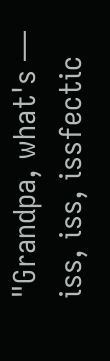"Grandpa, what's — iss, iss, issfectic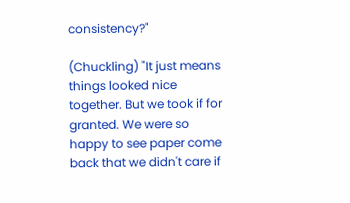consistency?"

(Chuckling) "It just means things looked nice together. But we took if for granted. We were so happy to see paper come back that we didn't care if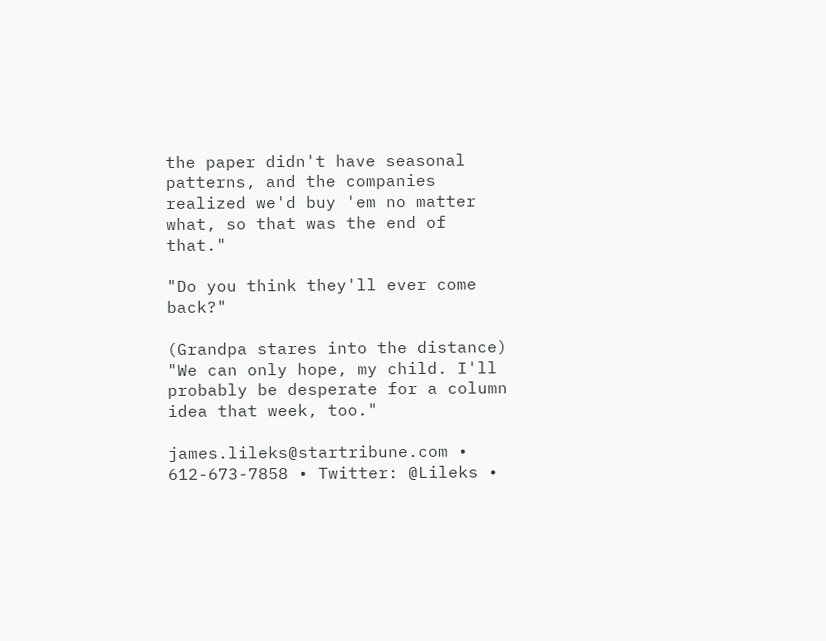the paper didn't have seasonal patterns, and the companies realized we'd buy 'em no matter what, so that was the end of that."

"Do you think they'll ever come back?"

(Grandpa stares into the distance) "We can only hope, my child. I'll probably be desperate for a column idea that week, too."

james.lileks@startribune.com • 612-673-7858 • Twitter: @Lileks •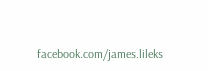facebook.com/james.lileks